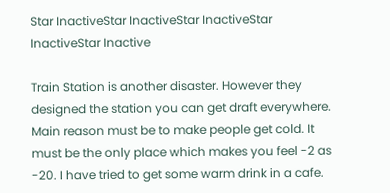Star InactiveStar InactiveStar InactiveStar InactiveStar Inactive

Train Station is another disaster. However they designed the station you can get draft everywhere. Main reason must be to make people get cold. It must be the only place which makes you feel -2 as -20. I have tried to get some warm drink in a cafe.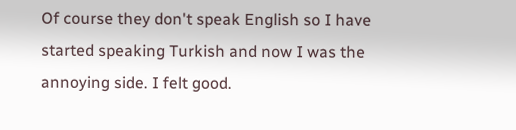Of course they don't speak English so I have started speaking Turkish and now I was the annoying side. I felt good.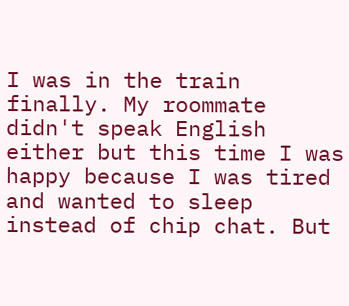I was in the train finally. My roommate didn't speak English either but this time I was happy because I was tired and wanted to sleep instead of chip chat. But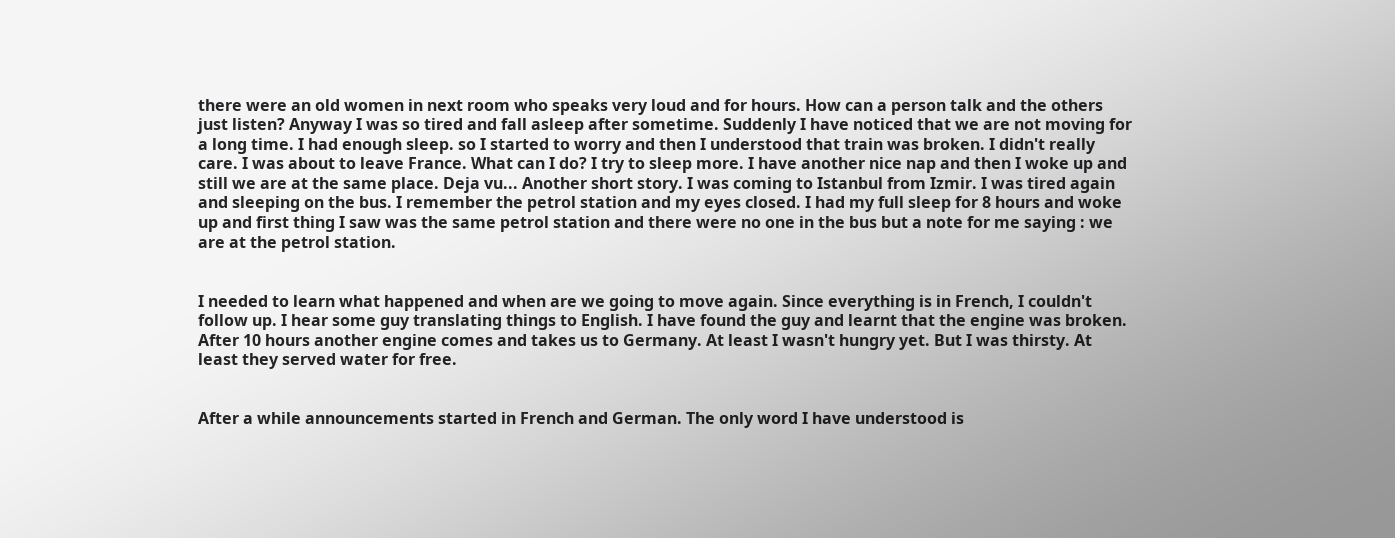there were an old women in next room who speaks very loud and for hours. How can a person talk and the others just listen? Anyway I was so tired and fall asleep after sometime. Suddenly I have noticed that we are not moving for a long time. I had enough sleep. so I started to worry and then I understood that train was broken. I didn't really care. I was about to leave France. What can I do? I try to sleep more. I have another nice nap and then I woke up and still we are at the same place. Deja vu... Another short story. I was coming to Istanbul from Izmir. I was tired again and sleeping on the bus. I remember the petrol station and my eyes closed. I had my full sleep for 8 hours and woke up and first thing I saw was the same petrol station and there were no one in the bus but a note for me saying : we are at the petrol station.


I needed to learn what happened and when are we going to move again. Since everything is in French, I couldn't follow up. I hear some guy translating things to English. I have found the guy and learnt that the engine was broken. After 10 hours another engine comes and takes us to Germany. At least I wasn't hungry yet. But I was thirsty. At least they served water for free.


After a while announcements started in French and German. The only word I have understood is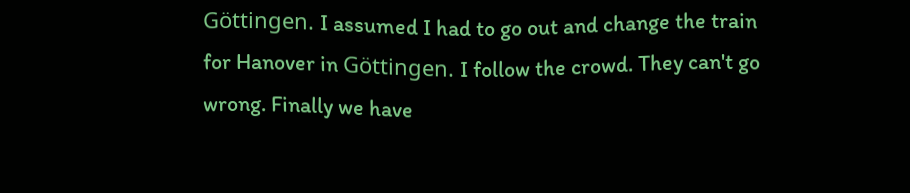Göttingen. I assumed I had to go out and change the train for Hanover in Göttingen. I follow the crowd. They can't go wrong. Finally we have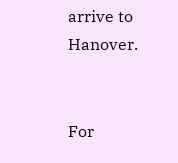arrive to Hanover.


For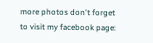more photos don't forget to visit my facebook page: